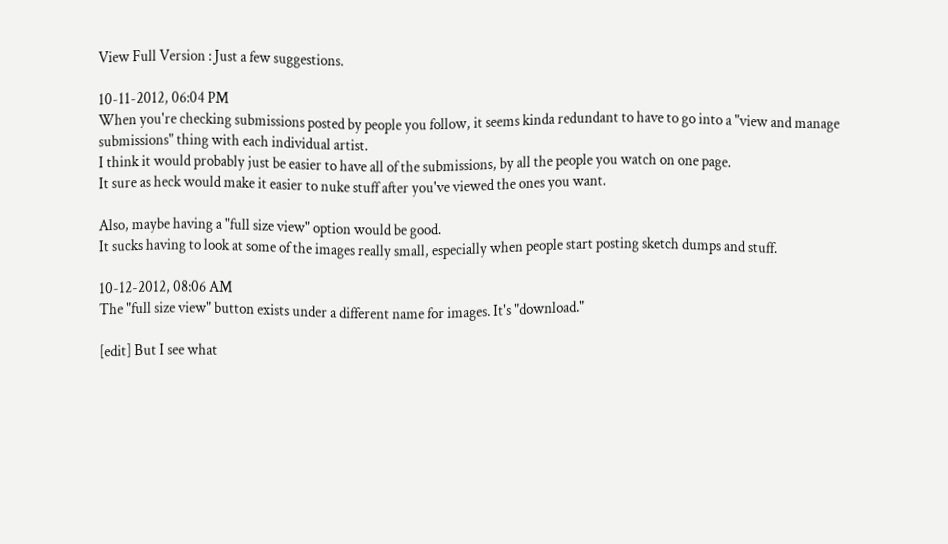View Full Version : Just a few suggestions.

10-11-2012, 06:04 PM
When you're checking submissions posted by people you follow, it seems kinda redundant to have to go into a "view and manage submissions" thing with each individual artist.
I think it would probably just be easier to have all of the submissions, by all the people you watch on one page.
It sure as heck would make it easier to nuke stuff after you've viewed the ones you want.

Also, maybe having a "full size view" option would be good.
It sucks having to look at some of the images really small, especially when people start posting sketch dumps and stuff.

10-12-2012, 08:06 AM
The "full size view" button exists under a different name for images. It's "download."

[edit] But I see what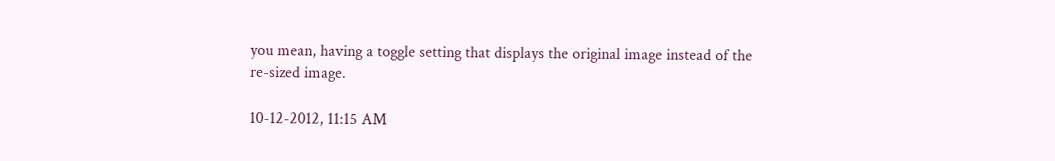you mean, having a toggle setting that displays the original image instead of the re-sized image.

10-12-2012, 11:15 AM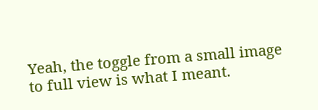Yeah, the toggle from a small image to full view is what I meant.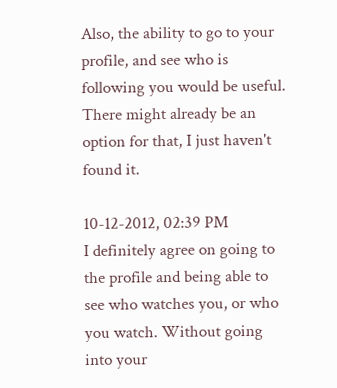Also, the ability to go to your profile, and see who is following you would be useful.
There might already be an option for that, I just haven't found it.

10-12-2012, 02:39 PM
I definitely agree on going to the profile and being able to see who watches you, or who you watch. Without going into your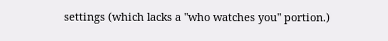settings (which lacks a "who watches you" portion.)